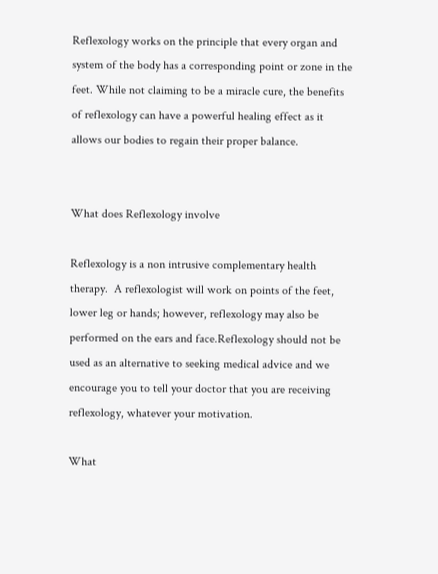Reflexology works on the principle that every organ and system of the body has a corresponding point or zone in the feet. While not claiming to be a miracle cure, the benefits of reflexology can have a powerful healing effect as it allows our bodies to regain their proper balance.


What does Reflexology involve

Reflexology is a non intrusive complementary health therapy.  A reflexologist will work on points of the feet, lower leg or hands; however, reflexology may also be performed on the ears and face.Reflexology should not be used as an alternative to seeking medical advice and we encourage you to tell your doctor that you are receiving reflexology, whatever your motivation.

What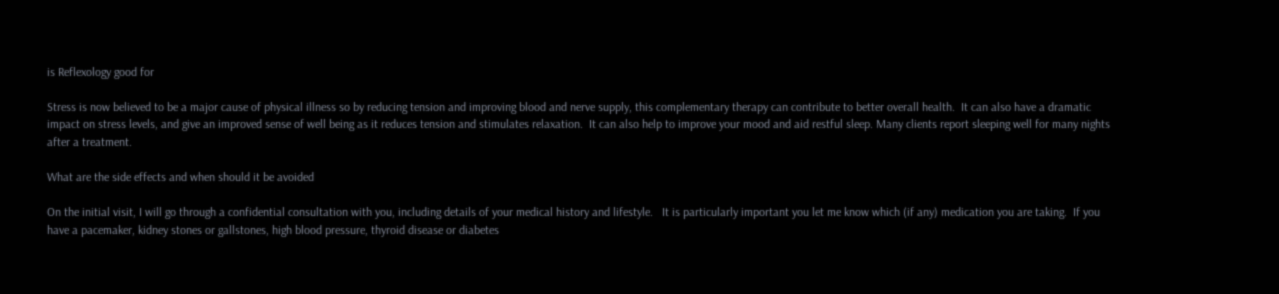is Reflexology good for

Stress is now believed to be a major cause of physical illness so by reducing tension and improving blood and nerve supply, this complementary therapy can contribute to better overall health.  It can also have a dramatic impact on stress levels, and give an improved sense of well being as it reduces tension and stimulates relaxation.  It can also help to improve your mood and aid restful sleep. Many clients report sleeping well for many nights after a treatment.

What are the side effects and when should it be avoided

On the initial visit, I will go through a confidential consultation with you, including details of your medical history and lifestyle.   It is particularly important you let me know which (if any) medication you are taking.  If you have a pacemaker, kidney stones or gallstones, high blood pressure, thyroid disease or diabetes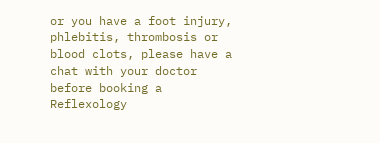or you have a foot injury, phlebitis, thrombosis or blood clots, please have a chat with your doctor before booking a Reflexology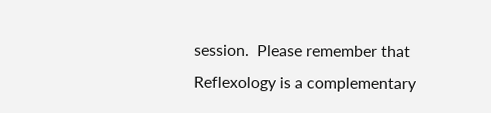session.  Please remember that Reflexology is a complementary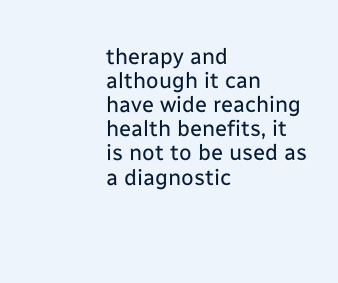therapy and although it can have wide reaching health benefits, it is not to be used as a diagnostic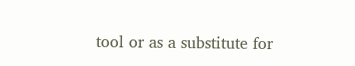tool or as a substitute for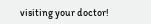visiting your doctor!